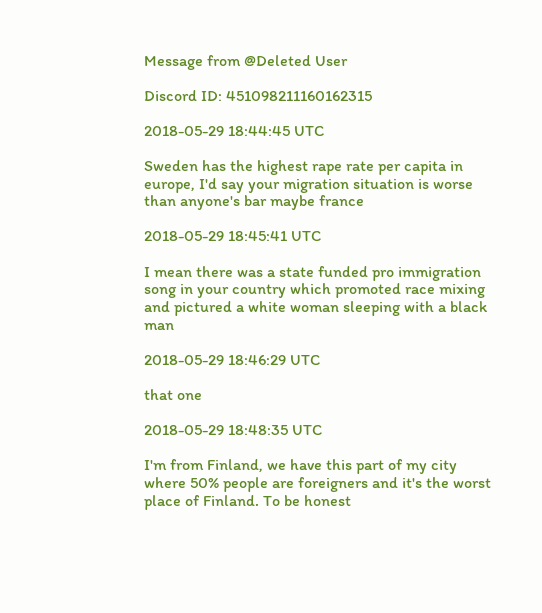Message from @Deleted User

Discord ID: 451098211160162315

2018-05-29 18:44:45 UTC

Sweden has the highest rape rate per capita in europe, I'd say your migration situation is worse than anyone's bar maybe france

2018-05-29 18:45:41 UTC

I mean there was a state funded pro immigration song in your country which promoted race mixing and pictured a white woman sleeping with a black man

2018-05-29 18:46:29 UTC

that one

2018-05-29 18:48:35 UTC

I'm from Finland, we have this part of my city where 50% people are foreigners and it's the worst place of Finland. To be honest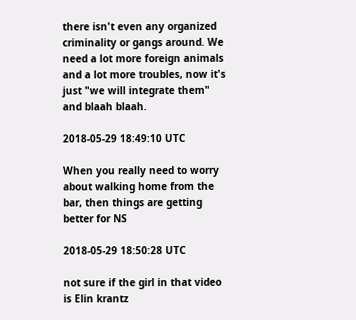there isn't even any organized criminality or gangs around. We need a lot more foreign animals and a lot more troubles, now it's just "we will integrate them" and blaah blaah.

2018-05-29 18:49:10 UTC

When you really need to worry about walking home from the bar, then things are getting better for NS

2018-05-29 18:50:28 UTC

not sure if the girl in that video is Elin krantz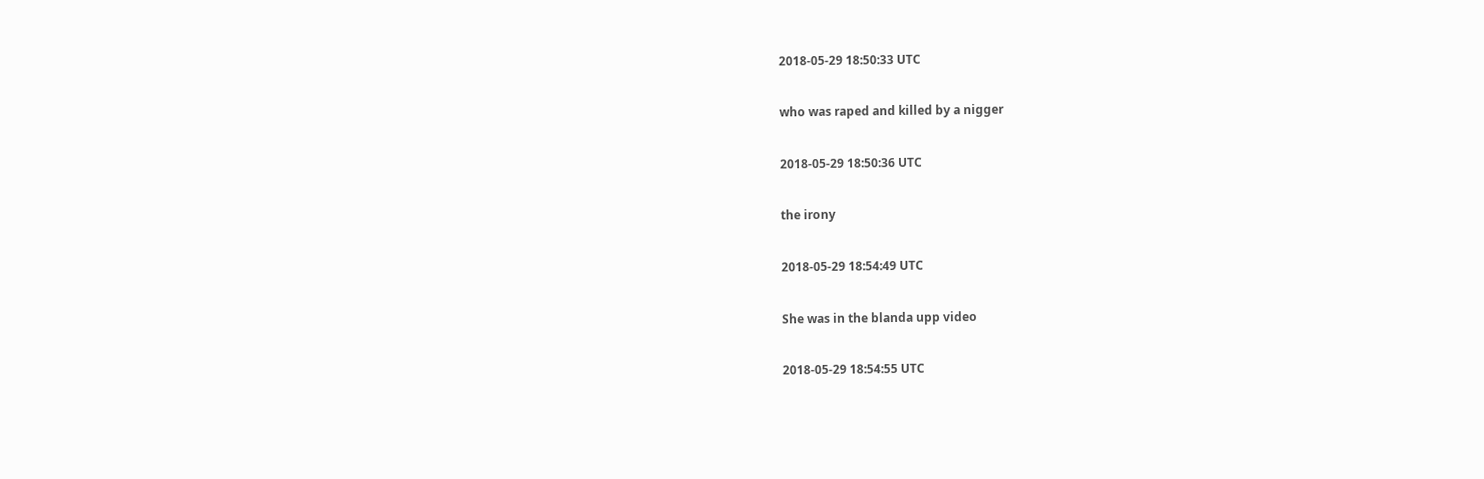2018-05-29 18:50:33 UTC

who was raped and killed by a nigger

2018-05-29 18:50:36 UTC

the irony

2018-05-29 18:54:49 UTC

She was in the blanda upp video

2018-05-29 18:54:55 UTC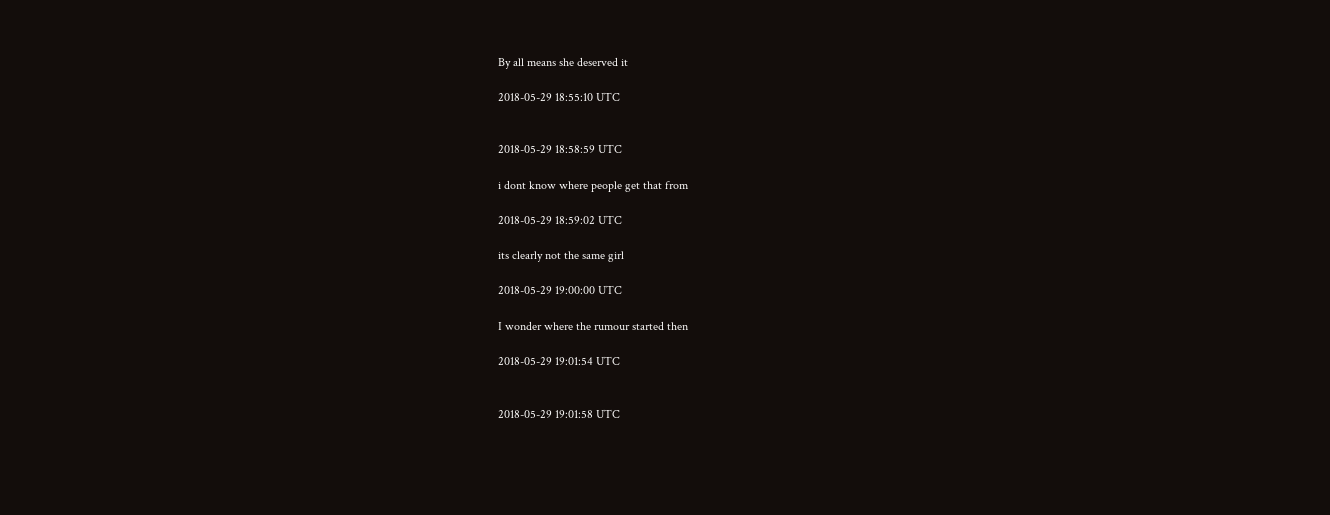By all means she deserved it

2018-05-29 18:55:10 UTC


2018-05-29 18:58:59 UTC

i dont know where people get that from

2018-05-29 18:59:02 UTC

its clearly not the same girl

2018-05-29 19:00:00 UTC

I wonder where the rumour started then

2018-05-29 19:01:54 UTC


2018-05-29 19:01:58 UTC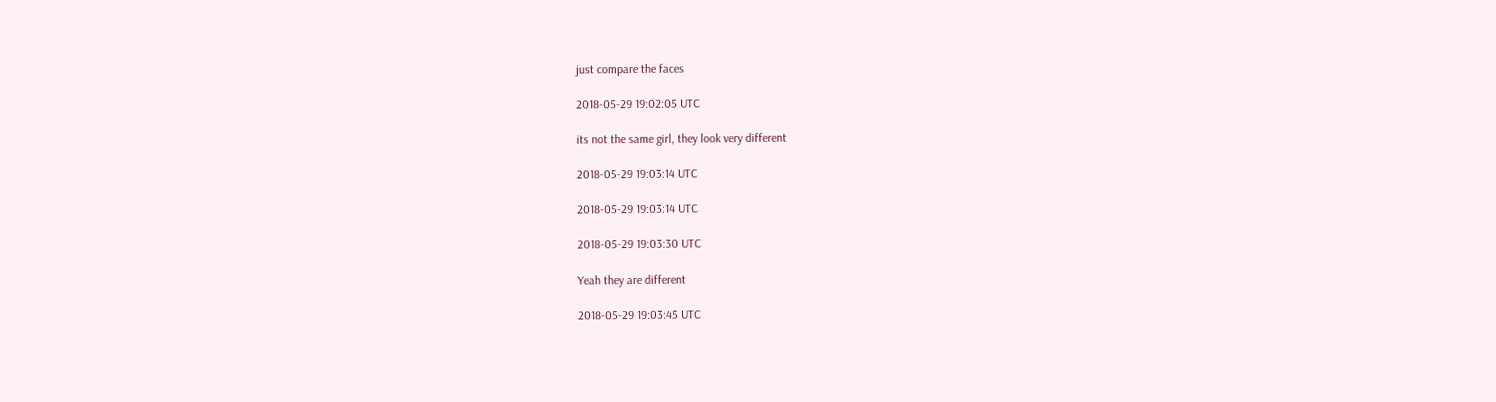just compare the faces

2018-05-29 19:02:05 UTC

its not the same girl, they look very different

2018-05-29 19:03:14 UTC

2018-05-29 19:03:14 UTC

2018-05-29 19:03:30 UTC

Yeah they are different

2018-05-29 19:03:45 UTC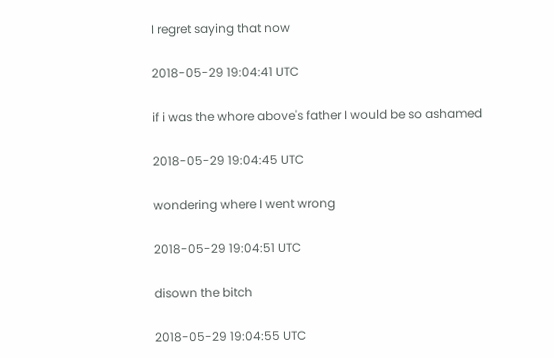I regret saying that now

2018-05-29 19:04:41 UTC

if i was the whore above's father I would be so ashamed

2018-05-29 19:04:45 UTC

wondering where I went wrong

2018-05-29 19:04:51 UTC

disown the bitch

2018-05-29 19:04:55 UTC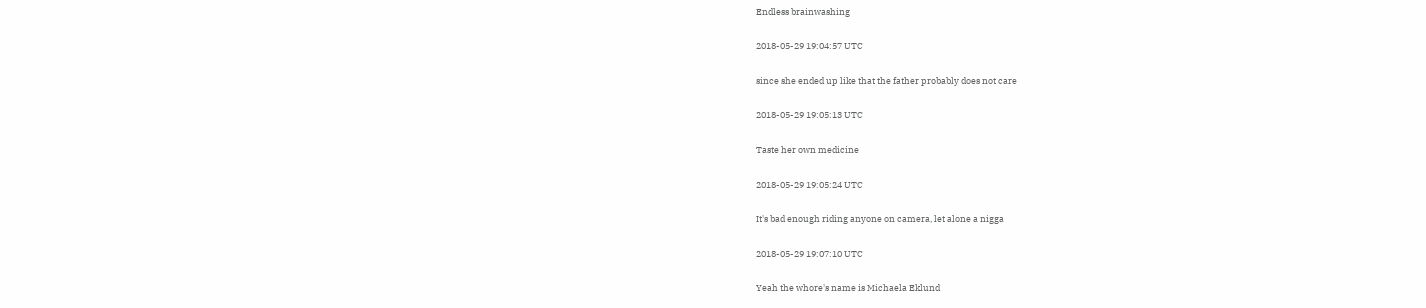Endless brainwashing

2018-05-29 19:04:57 UTC

since she ended up like that the father probably does not care

2018-05-29 19:05:13 UTC

Taste her own medicine

2018-05-29 19:05:24 UTC

It's bad enough riding anyone on camera, let alone a nigga

2018-05-29 19:07:10 UTC

Yeah the whore's name is Michaela Eklund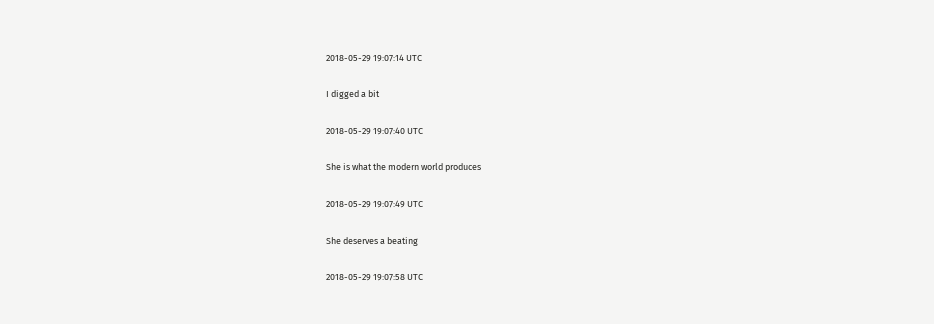2018-05-29 19:07:14 UTC

I digged a bit

2018-05-29 19:07:40 UTC

She is what the modern world produces

2018-05-29 19:07:49 UTC

She deserves a beating

2018-05-29 19:07:58 UTC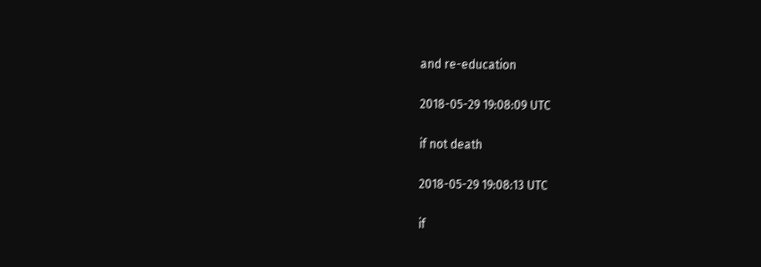and re-education

2018-05-29 19:08:09 UTC

if not death

2018-05-29 19:08:13 UTC

if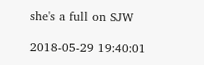she's a full on SJW

2018-05-29 19:40:01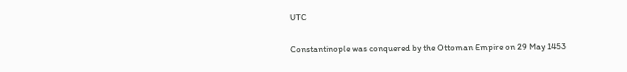UTC

Constantinople was conquered by the Ottoman Empire on 29 May 1453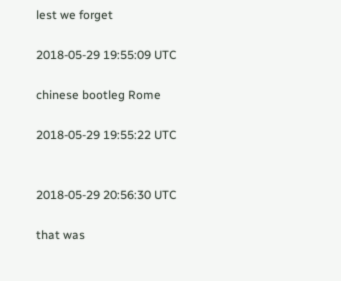lest we forget

2018-05-29 19:55:09 UTC

chinese bootleg Rome

2018-05-29 19:55:22 UTC


2018-05-29 20:56:30 UTC

that was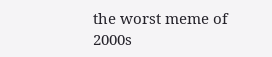the worst meme of 2000s